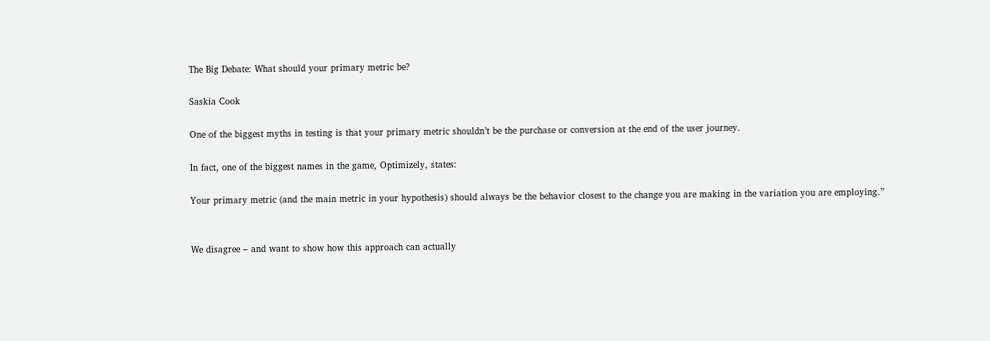The Big Debate: What should your primary metric be?

Saskia Cook

One of the biggest myths in testing is that your primary metric shouldn’t be the purchase or conversion at the end of the user journey.

In fact, one of the biggest names in the game, Optimizely, states:

Your primary metric (and the main metric in your hypothesis) should always be the behavior closest to the change you are making in the variation you are employing.”


We disagree – and want to show how this approach can actually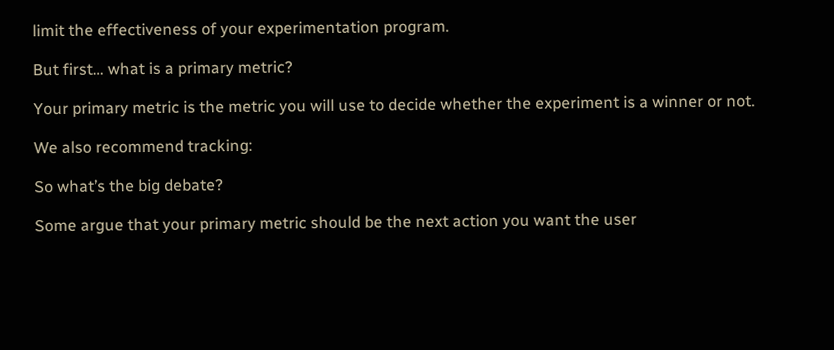limit the effectiveness of your experimentation program.

But first… what is a primary metric?

Your primary metric is the metric you will use to decide whether the experiment is a winner or not.

We also recommend tracking:

So what’s the big debate?

Some argue that your primary metric should be the next action you want the user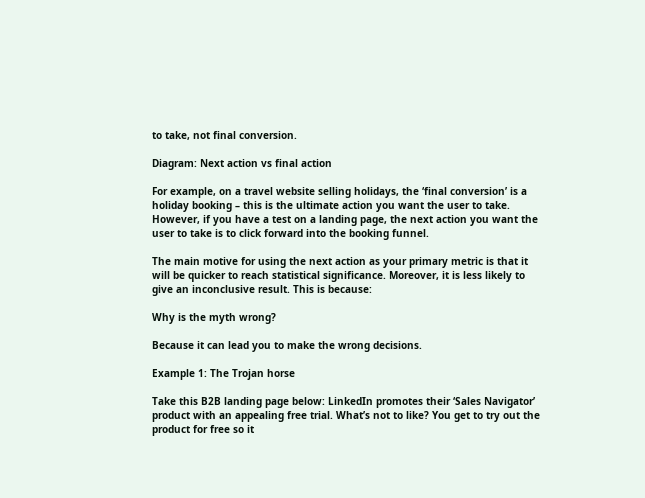to take, not final conversion.

Diagram: Next action vs final action

For example, on a travel website selling holidays, the ‘final conversion’ is a holiday booking – this is the ultimate action you want the user to take. However, if you have a test on a landing page, the next action you want the user to take is to click forward into the booking funnel.

The main motive for using the next action as your primary metric is that it will be quicker to reach statistical significance. Moreover, it is less likely to give an inconclusive result. This is because:

Why is the myth wrong?

Because it can lead you to make the wrong decisions.

Example 1: The Trojan horse

Take this B2B landing page below: LinkedIn promotes their ‘Sales Navigator’ product with an appealing free trial. What’s not to like? You get to try out the product for free so it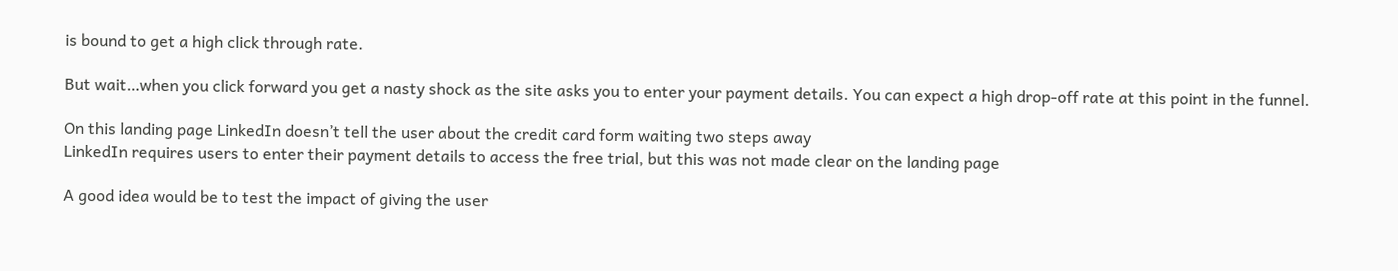is bound to get a high click through rate.

But wait…when you click forward you get a nasty shock as the site asks you to enter your payment details. You can expect a high drop-off rate at this point in the funnel.

On this landing page LinkedIn doesn’t tell the user about the credit card form waiting two steps away
LinkedIn requires users to enter their payment details to access the free trial, but this was not made clear on the landing page

A good idea would be to test the impact of giving the user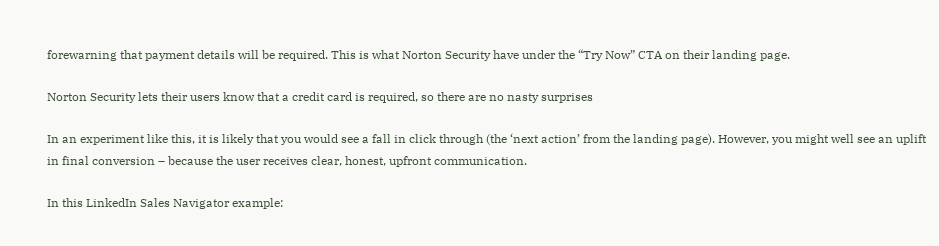forewarning that payment details will be required. This is what Norton Security have under the “Try Now” CTA on their landing page.

Norton Security lets their users know that a credit card is required, so there are no nasty surprises

In an experiment like this, it is likely that you would see a fall in click through (the ‘next action’ from the landing page). However, you might well see an uplift in final conversion – because the user receives clear, honest, upfront communication.

In this LinkedIn Sales Navigator example: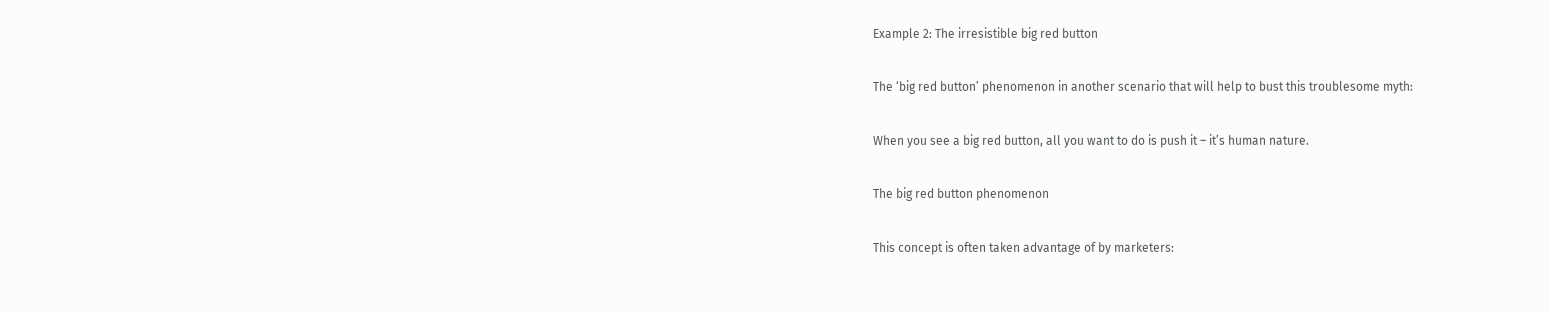Example 2: The irresistible big red button

The ‘big red button’ phenomenon in another scenario that will help to bust this troublesome myth:

When you see a big red button, all you want to do is push it – it’s human nature.

The big red button phenomenon

This concept is often taken advantage of by marketers: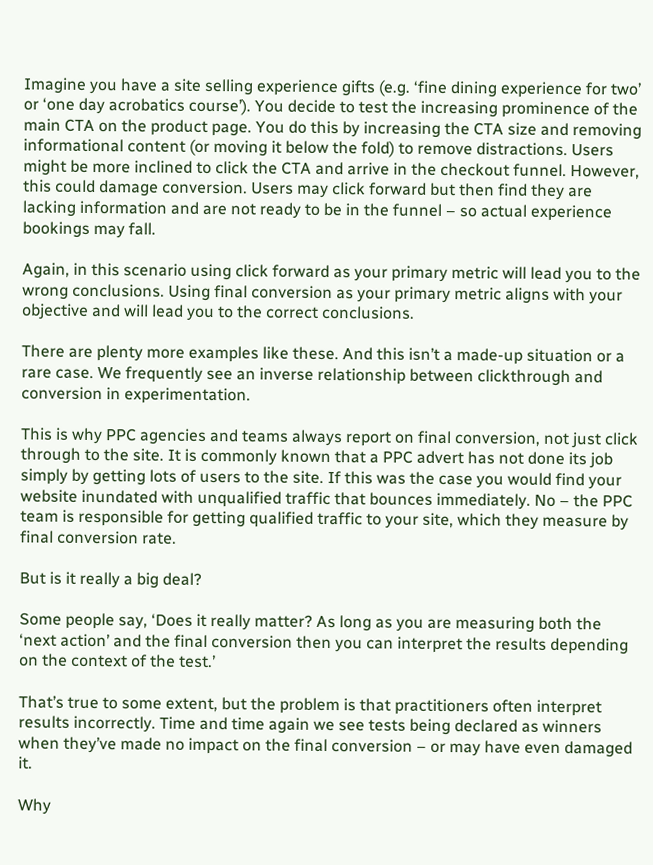Imagine you have a site selling experience gifts (e.g. ‘fine dining experience for two’ or ‘one day acrobatics course’). You decide to test the increasing prominence of the main CTA on the product page. You do this by increasing the CTA size and removing informational content (or moving it below the fold) to remove distractions. Users might be more inclined to click the CTA and arrive in the checkout funnel. However, this could damage conversion. Users may click forward but then find they are lacking information and are not ready to be in the funnel – so actual experience bookings may fall.

Again, in this scenario using click forward as your primary metric will lead you to the wrong conclusions. Using final conversion as your primary metric aligns with your objective and will lead you to the correct conclusions.

There are plenty more examples like these. And this isn’t a made-up situation or a rare case. We frequently see an inverse relationship between clickthrough and conversion in experimentation.

This is why PPC agencies and teams always report on final conversion, not just click through to the site. It is commonly known that a PPC advert has not done its job simply by getting lots of users to the site. If this was the case you would find your website inundated with unqualified traffic that bounces immediately. No – the PPC team is responsible for getting qualified traffic to your site, which they measure by final conversion rate.

But is it really a big deal?

Some people say, ‘Does it really matter? As long as you are measuring both the ‘next action’ and the final conversion then you can interpret the results depending on the context of the test.’

That’s true to some extent, but the problem is that practitioners often interpret results incorrectly. Time and time again we see tests being declared as winners when they’ve made no impact on the final conversion – or may have even damaged it.

Why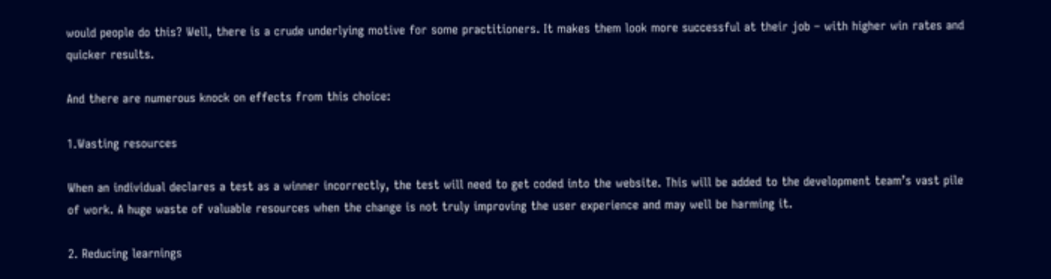would people do this? Well, there is a crude underlying motive for some practitioners. It makes them look more successful at their job – with higher win rates and quicker results.

And there are numerous knock on effects from this choice:

1.Wasting resources

When an individual declares a test as a winner incorrectly, the test will need to get coded into the website. This will be added to the development team’s vast pile of work. A huge waste of valuable resources when the change is not truly improving the user experience and may well be harming it.

2. Reducing learnings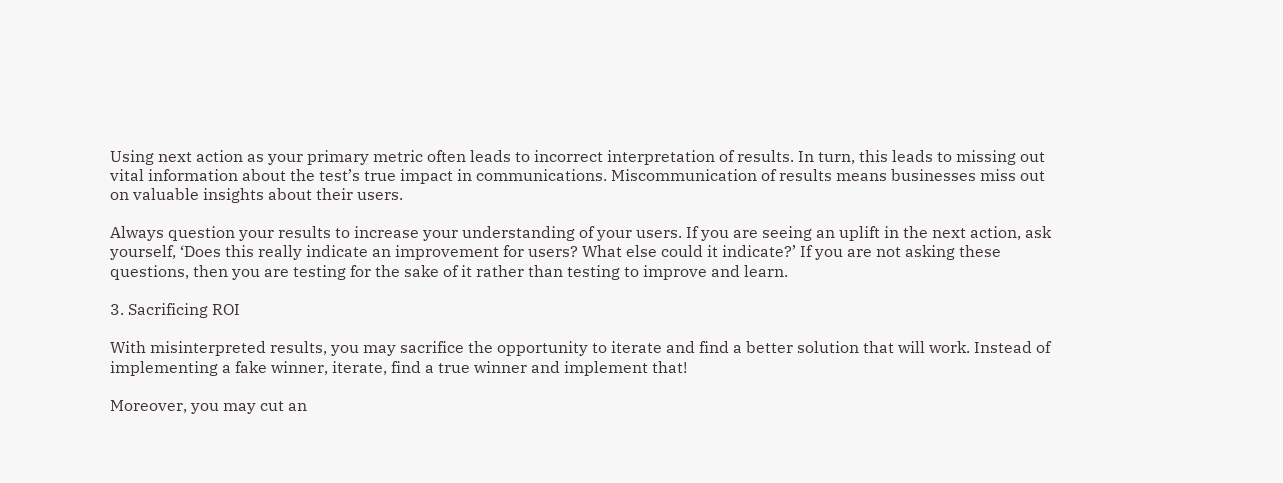Using next action as your primary metric often leads to incorrect interpretation of results. In turn, this leads to missing out vital information about the test’s true impact in communications. Miscommunication of results means businesses miss out on valuable insights about their users.

Always question your results to increase your understanding of your users. If you are seeing an uplift in the next action, ask yourself, ‘Does this really indicate an improvement for users? What else could it indicate?’ If you are not asking these questions, then you are testing for the sake of it rather than testing to improve and learn.

3. Sacrificing ROI

With misinterpreted results, you may sacrifice the opportunity to iterate and find a better solution that will work. Instead of implementing a fake winner, iterate, find a true winner and implement that!

Moreover, you may cut an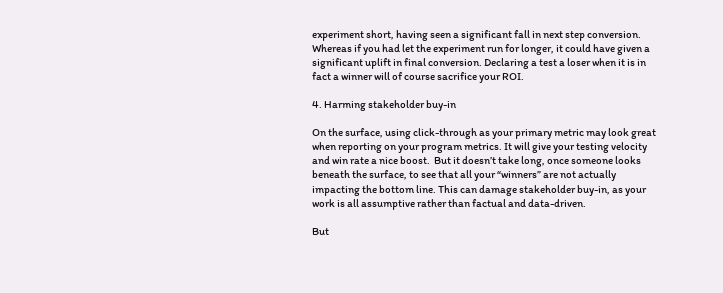experiment short, having seen a significant fall in next step conversion. Whereas if you had let the experiment run for longer, it could have given a significant uplift in final conversion. Declaring a test a loser when it is in fact a winner will of course sacrifice your ROI.

4. Harming stakeholder buy-in

On the surface, using click-through as your primary metric may look great when reporting on your program metrics. It will give your testing velocity and win rate a nice boost.  But it doesn’t take long, once someone looks beneath the surface, to see that all your “winners” are not actually impacting the bottom line. This can damage stakeholder buy-in, as your work is all assumptive rather than factual and data-driven.

But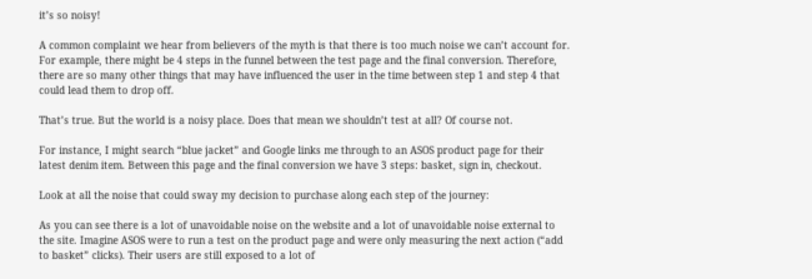it’s so noisy!

A common complaint we hear from believers of the myth is that there is too much noise we can’t account for. For example, there might be 4 steps in the funnel between the test page and the final conversion. Therefore, there are so many other things that may have influenced the user in the time between step 1 and step 4 that could lead them to drop off.

That’s true. But the world is a noisy place. Does that mean we shouldn’t test at all? Of course not.

For instance, I might search “blue jacket” and Google links me through to an ASOS product page for their latest denim item. Between this page and the final conversion we have 3 steps: basket, sign in, checkout.

Look at all the noise that could sway my decision to purchase along each step of the journey:

As you can see there is a lot of unavoidable noise on the website and a lot of unavoidable noise external to the site. Imagine ASOS were to run a test on the product page and were only measuring the next action (“add to basket” clicks). Their users are still exposed to a lot of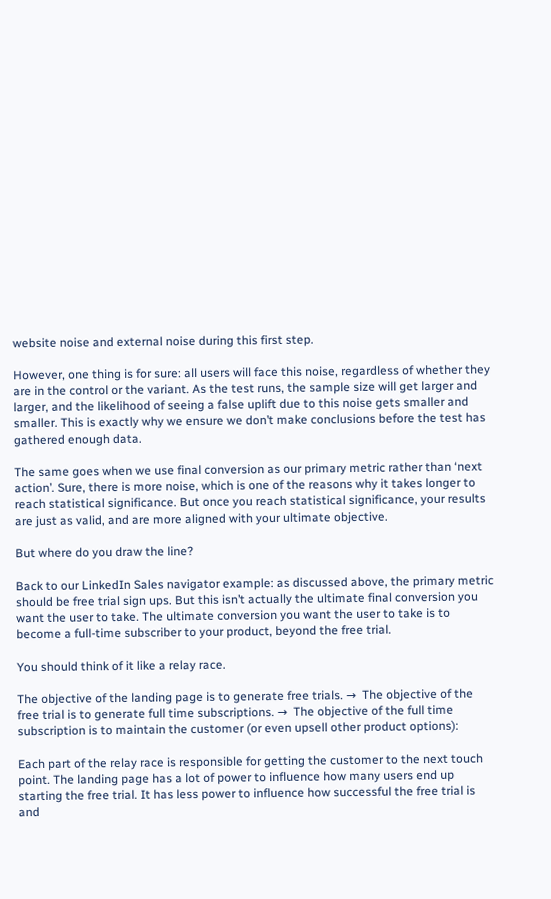website noise and external noise during this first step.

However, one thing is for sure: all users will face this noise, regardless of whether they are in the control or the variant. As the test runs, the sample size will get larger and larger, and the likelihood of seeing a false uplift due to this noise gets smaller and smaller. This is exactly why we ensure we don’t make conclusions before the test has gathered enough data.

The same goes when we use final conversion as our primary metric rather than ‘next action’. Sure, there is more noise, which is one of the reasons why it takes longer to reach statistical significance. But once you reach statistical significance, your results are just as valid, and are more aligned with your ultimate objective.

But where do you draw the line?

Back to our LinkedIn Sales navigator example: as discussed above, the primary metric should be free trial sign ups. But this isn’t actually the ultimate final conversion you want the user to take. The ultimate conversion you want the user to take is to become a full-time subscriber to your product, beyond the free trial.

You should think of it like a relay race.

The objective of the landing page is to generate free trials. →  The objective of the free trial is to generate full time subscriptions. →  The objective of the full time subscription is to maintain the customer (or even upsell other product options):

Each part of the relay race is responsible for getting the customer to the next touch point. The landing page has a lot of power to influence how many users end up starting the free trial. It has less power to influence how successful the free trial is and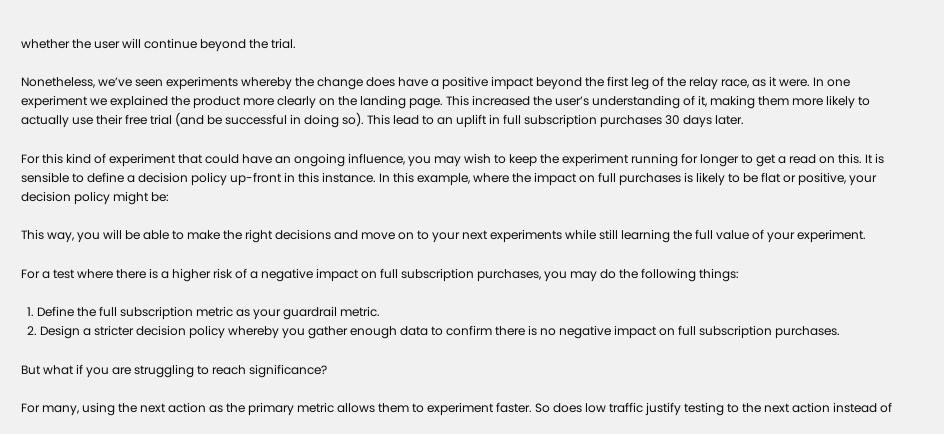whether the user will continue beyond the trial.

Nonetheless, we’ve seen experiments whereby the change does have a positive impact beyond the first leg of the relay race, as it were. In one experiment we explained the product more clearly on the landing page. This increased the user’s understanding of it, making them more likely to actually use their free trial (and be successful in doing so). This lead to an uplift in full subscription purchases 30 days later.

For this kind of experiment that could have an ongoing influence, you may wish to keep the experiment running for longer to get a read on this. It is sensible to define a decision policy up-front in this instance. In this example, where the impact on full purchases is likely to be flat or positive, your decision policy might be:

This way, you will be able to make the right decisions and move on to your next experiments while still learning the full value of your experiment.

For a test where there is a higher risk of a negative impact on full subscription purchases, you may do the following things:

  1. Define the full subscription metric as your guardrail metric.
  2. Design a stricter decision policy whereby you gather enough data to confirm there is no negative impact on full subscription purchases.

But what if you are struggling to reach significance?

For many, using the next action as the primary metric allows them to experiment faster. So does low traffic justify testing to the next action instead of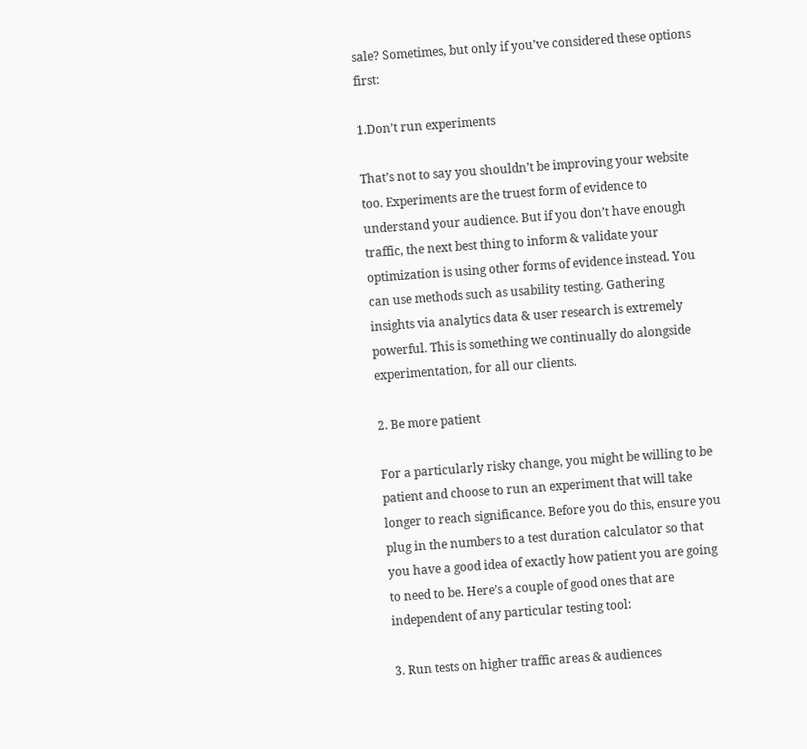sale? Sometimes, but only if you’ve considered these options first:

1.Don’t run experiments

That’s not to say you shouldn’t be improving your website too. Experiments are the truest form of evidence to understand your audience. But if you don’t have enough traffic, the next best thing to inform & validate your optimization is using other forms of evidence instead. You can use methods such as usability testing. Gathering insights via analytics data & user research is extremely powerful. This is something we continually do alongside experimentation, for all our clients.

2. Be more patient

For a particularly risky change, you might be willing to be patient and choose to run an experiment that will take longer to reach significance. Before you do this, ensure you plug in the numbers to a test duration calculator so that you have a good idea of exactly how patient you are going to need to be. Here’s a couple of good ones that are independent of any particular testing tool:

3. Run tests on higher traffic areas & audiences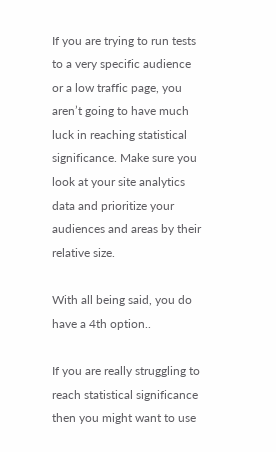If you are trying to run tests to a very specific audience or a low traffic page, you aren’t going to have much luck in reaching statistical significance. Make sure you look at your site analytics data and prioritize your audiences and areas by their relative size.

With all being said, you do have a 4th option..

If you are really struggling to reach statistical significance then you might want to use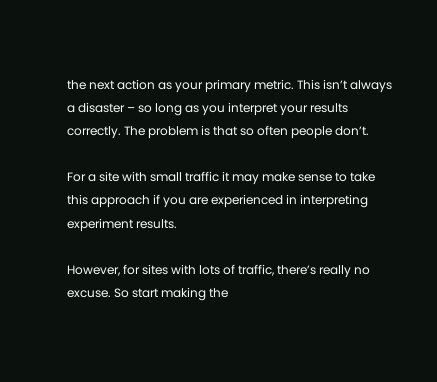the next action as your primary metric. This isn’t always a disaster – so long as you interpret your results correctly. The problem is that so often people don’t.

For a site with small traffic it may make sense to take this approach if you are experienced in interpreting experiment results.

However, for sites with lots of traffic, there’s really no excuse. So start making the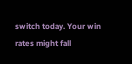switch today. Your win rates might fall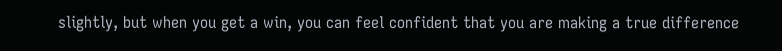slightly, but when you get a win, you can feel confident that you are making a true difference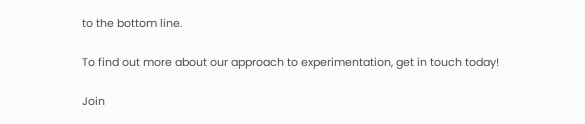to the bottom line.

To find out more about our approach to experimentation, get in touch today!

Join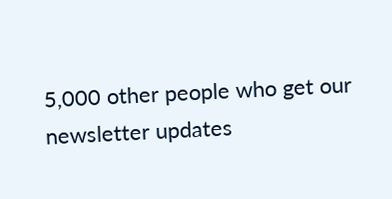5,000 other people who get our newsletter updates